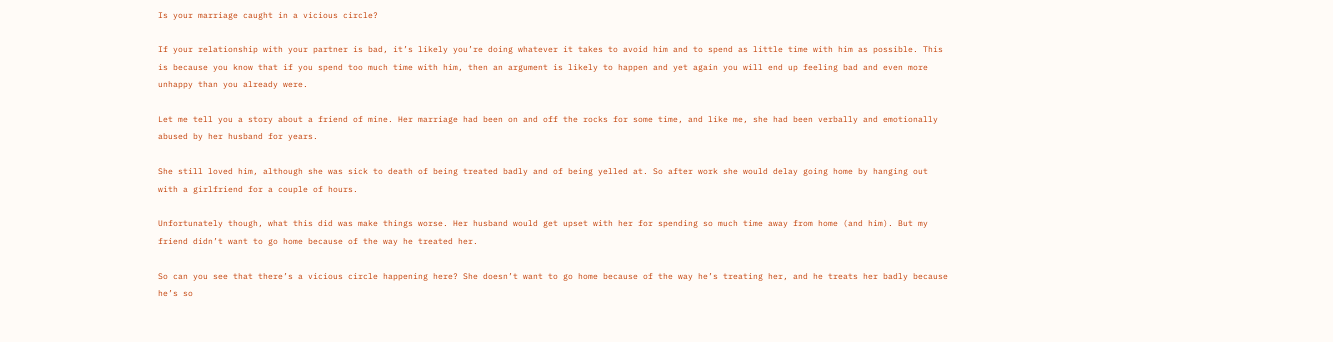Is your marriage caught in a vicious circle?

If your relationship with your partner is bad, it’s likely you’re doing whatever it takes to avoid him and to spend as little time with him as possible. This is because you know that if you spend too much time with him, then an argument is likely to happen and yet again you will end up feeling bad and even more unhappy than you already were.

Let me tell you a story about a friend of mine. Her marriage had been on and off the rocks for some time, and like me, she had been verbally and emotionally abused by her husband for years.

She still loved him, although she was sick to death of being treated badly and of being yelled at. So after work she would delay going home by hanging out with a girlfriend for a couple of hours.

Unfortunately though, what this did was make things worse. Her husband would get upset with her for spending so much time away from home (and him). But my friend didn’t want to go home because of the way he treated her.

So can you see that there’s a vicious circle happening here? She doesn’t want to go home because of the way he’s treating her, and he treats her badly because he’s so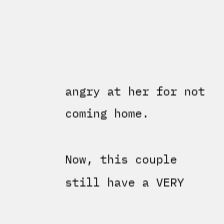angry at her for not coming home.

Now, this couple still have a VERY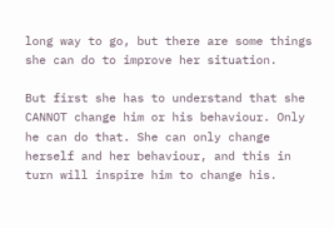long way to go, but there are some things she can do to improve her situation.

But first she has to understand that she CANNOT change him or his behaviour. Only he can do that. She can only change herself and her behaviour, and this in turn will inspire him to change his.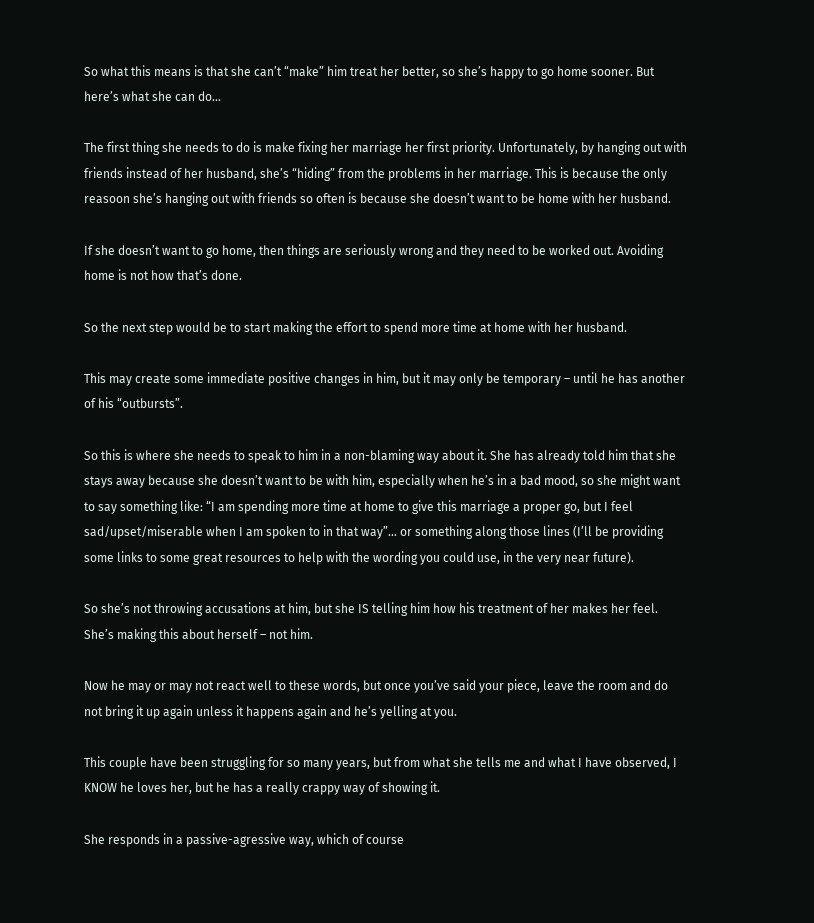So what this means is that she can’t “make” him treat her better, so she’s happy to go home sooner. But here’s what she can do…

The first thing she needs to do is make fixing her marriage her first priority. Unfortunately, by hanging out with friends instead of her husband, she’s “hiding” from the problems in her marriage. This is because the only reasoon she’s hanging out with friends so often is because she doesn’t want to be home with her husband.

If she doesn’t want to go home, then things are seriously wrong and they need to be worked out. Avoiding home is not how that’s done.

So the next step would be to start making the effort to spend more time at home with her husband.

This may create some immediate positive changes in him, but it may only be temporary – until he has another of his “outbursts”.

So this is where she needs to speak to him in a non-blaming way about it. She has already told him that she stays away because she doesn’t want to be with him, especially when he’s in a bad mood, so she might want to say something like: “I am spending more time at home to give this marriage a proper go, but I feel sad/upset/miserable when I am spoken to in that way”… or something along those lines (I’ll be providing some links to some great resources to help with the wording you could use, in the very near future).

So she’s not throwing accusations at him, but she IS telling him how his treatment of her makes her feel. She’s making this about herself – not him.

Now he may or may not react well to these words, but once you’ve said your piece, leave the room and do not bring it up again unless it happens again and he’s yelling at you.

This couple have been struggling for so many years, but from what she tells me and what I have observed, I KNOW he loves her, but he has a really crappy way of showing it.

She responds in a passive-agressive way, which of course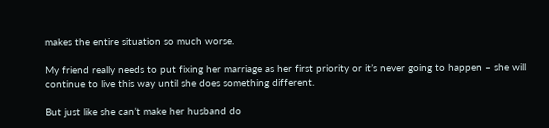makes the entire situation so much worse.

My friend really needs to put fixing her marriage as her first priority or it’s never going to happen – she will continue to live this way until she does something different.

But just like she can’t make her husband do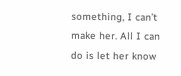something, I can’t make her. All I can do is let her know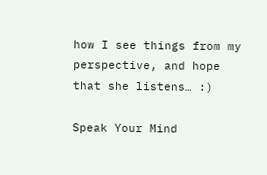how I see things from my perspective, and hope that she listens… :)

Speak Your Mind